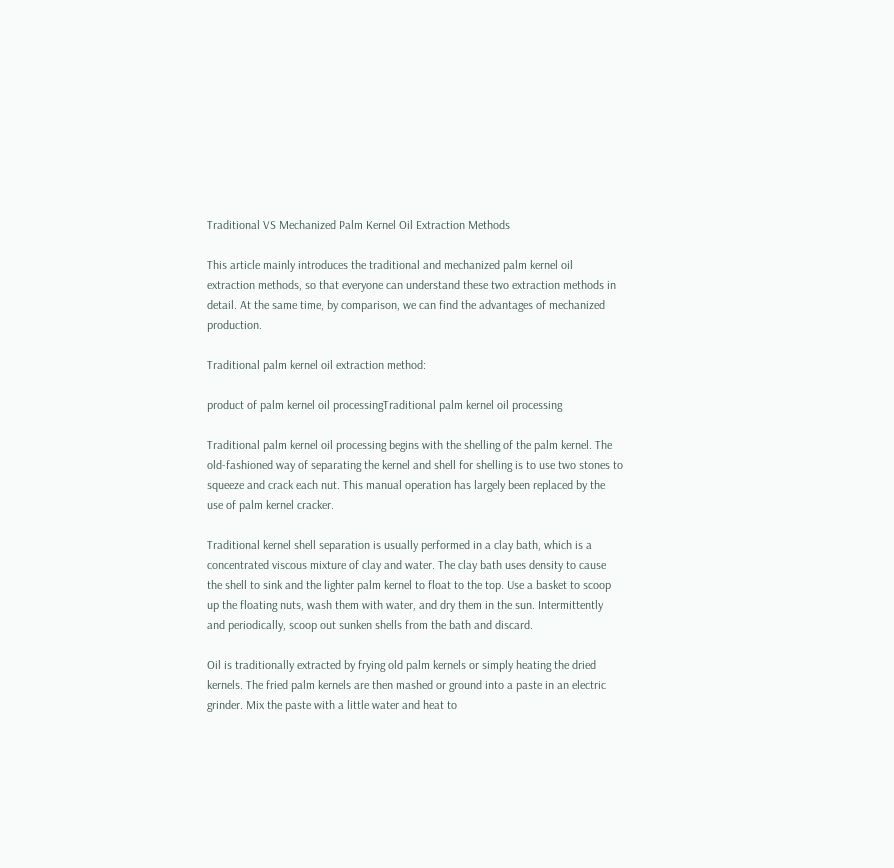Traditional VS Mechanized Palm Kernel Oil Extraction Methods

This article mainly introduces the traditional and mechanized palm kernel oil extraction methods, so that everyone can understand these two extraction methods in detail. At the same time, by comparison, we can find the advantages of mechanized production.

Traditional palm kernel oil extraction method:

product of palm kernel oil processingTraditional palm kernel oil processing

Traditional palm kernel oil processing begins with the shelling of the palm kernel. The old-fashioned way of separating the kernel and shell for shelling is to use two stones to squeeze and crack each nut. This manual operation has largely been replaced by the use of palm kernel cracker.

Traditional kernel shell separation is usually performed in a clay bath, which is a concentrated viscous mixture of clay and water. The clay bath uses density to cause the shell to sink and the lighter palm kernel to float to the top. Use a basket to scoop up the floating nuts, wash them with water, and dry them in the sun. Intermittently and periodically, scoop out sunken shells from the bath and discard.

Oil is traditionally extracted by frying old palm kernels or simply heating the dried kernels. The fried palm kernels are then mashed or ground into a paste in an electric grinder. Mix the paste with a little water and heat to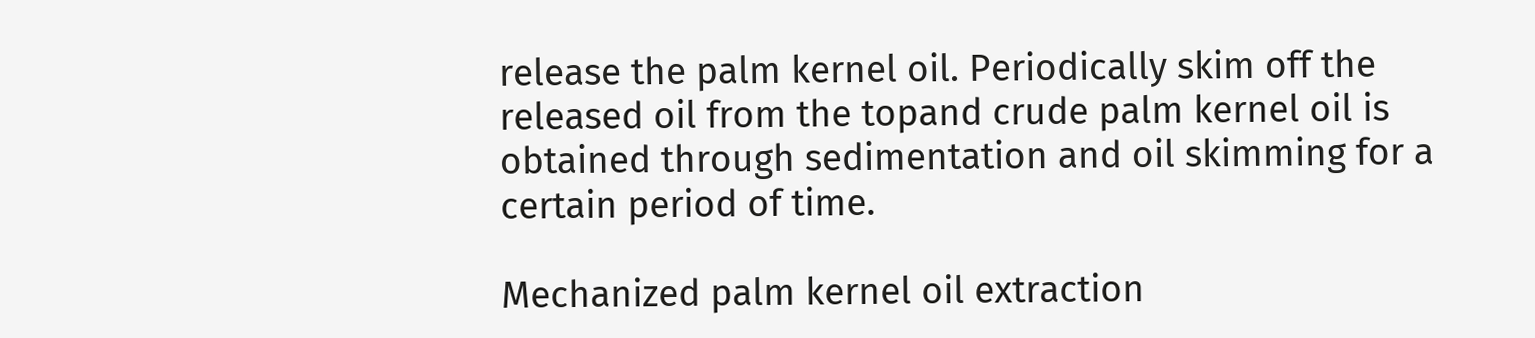release the palm kernel oil. Periodically skim off the released oil from the topand crude palm kernel oil is obtained through sedimentation and oil skimming for a certain period of time.

Mechanized palm kernel oil extraction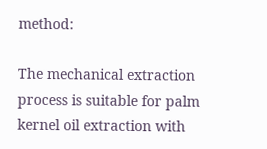method:

The mechanical extraction process is suitable for palm kernel oil extraction with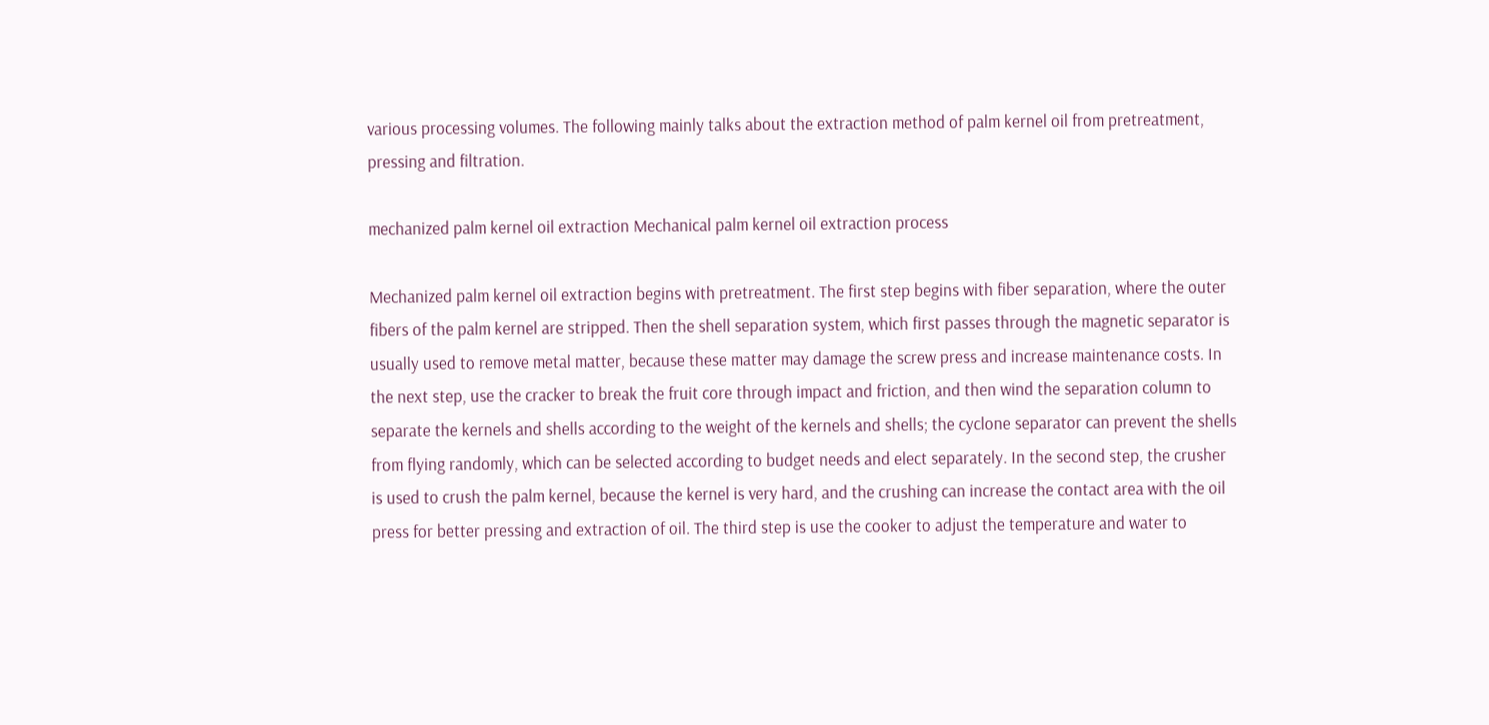various processing volumes. The following mainly talks about the extraction method of palm kernel oil from pretreatment, pressing and filtration.

mechanized palm kernel oil extraction Mechanical palm kernel oil extraction process

Mechanized palm kernel oil extraction begins with pretreatment. The first step begins with fiber separation, where the outer fibers of the palm kernel are stripped. Then the shell separation system, which first passes through the magnetic separator is usually used to remove metal matter, because these matter may damage the screw press and increase maintenance costs. In the next step, use the cracker to break the fruit core through impact and friction, and then wind the separation column to separate the kernels and shells according to the weight of the kernels and shells; the cyclone separator can prevent the shells from flying randomly, which can be selected according to budget needs and elect separately. In the second step, the crusher is used to crush the palm kernel, because the kernel is very hard, and the crushing can increase the contact area with the oil press for better pressing and extraction of oil. The third step is use the cooker to adjust the temperature and water to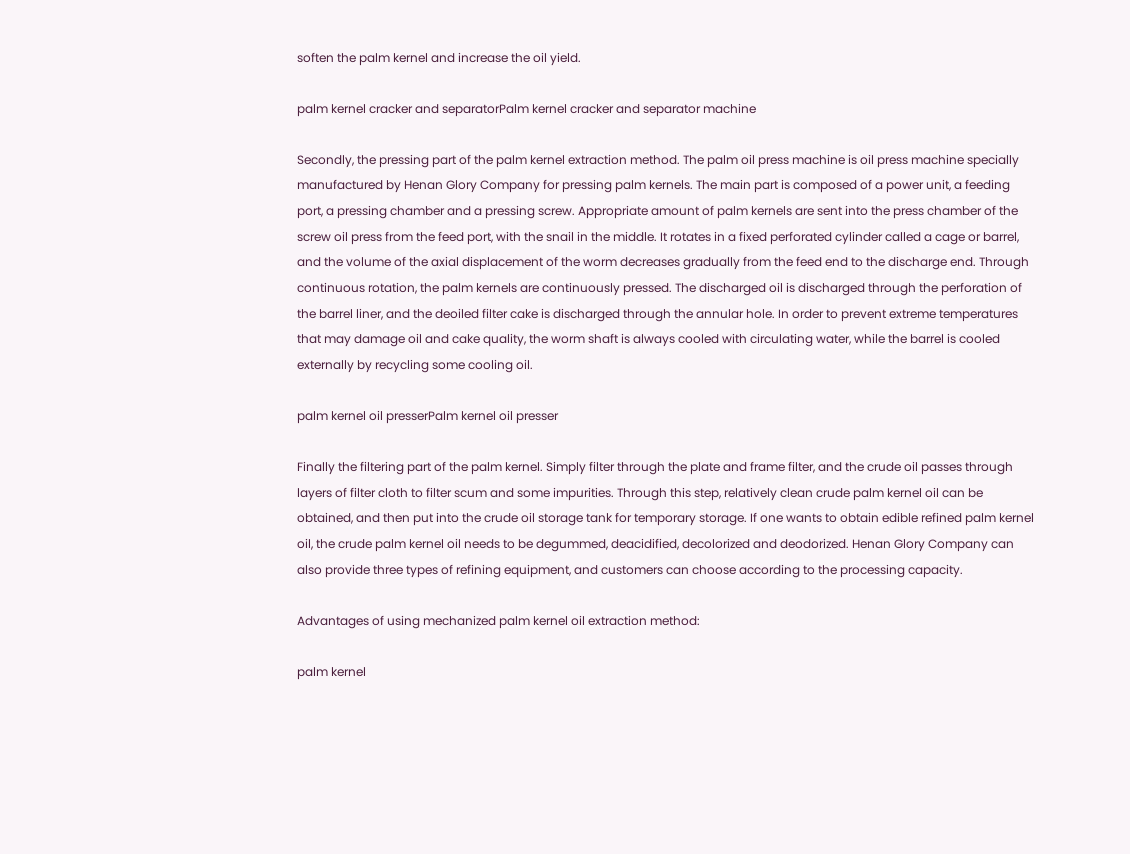soften the palm kernel and increase the oil yield.

palm kernel cracker and separatorPalm kernel cracker and separator machine

Secondly, the pressing part of the palm kernel extraction method. The palm oil press machine is oil press machine specially manufactured by Henan Glory Company for pressing palm kernels. The main part is composed of a power unit, a feeding port, a pressing chamber and a pressing screw. Appropriate amount of palm kernels are sent into the press chamber of the screw oil press from the feed port, with the snail in the middle. It rotates in a fixed perforated cylinder called a cage or barrel, and the volume of the axial displacement of the worm decreases gradually from the feed end to the discharge end. Through continuous rotation, the palm kernels are continuously pressed. The discharged oil is discharged through the perforation of the barrel liner, and the deoiled filter cake is discharged through the annular hole. In order to prevent extreme temperatures that may damage oil and cake quality, the worm shaft is always cooled with circulating water, while the barrel is cooled externally by recycling some cooling oil.

palm kernel oil presserPalm kernel oil presser

Finally the filtering part of the palm kernel. Simply filter through the plate and frame filter, and the crude oil passes through layers of filter cloth to filter scum and some impurities. Through this step, relatively clean crude palm kernel oil can be obtained, and then put into the crude oil storage tank for temporary storage. If one wants to obtain edible refined palm kernel oil, the crude palm kernel oil needs to be degummed, deacidified, decolorized and deodorized. Henan Glory Company can also provide three types of refining equipment, and customers can choose according to the processing capacity.

Advantages of using mechanized palm kernel oil extraction method:

palm kernel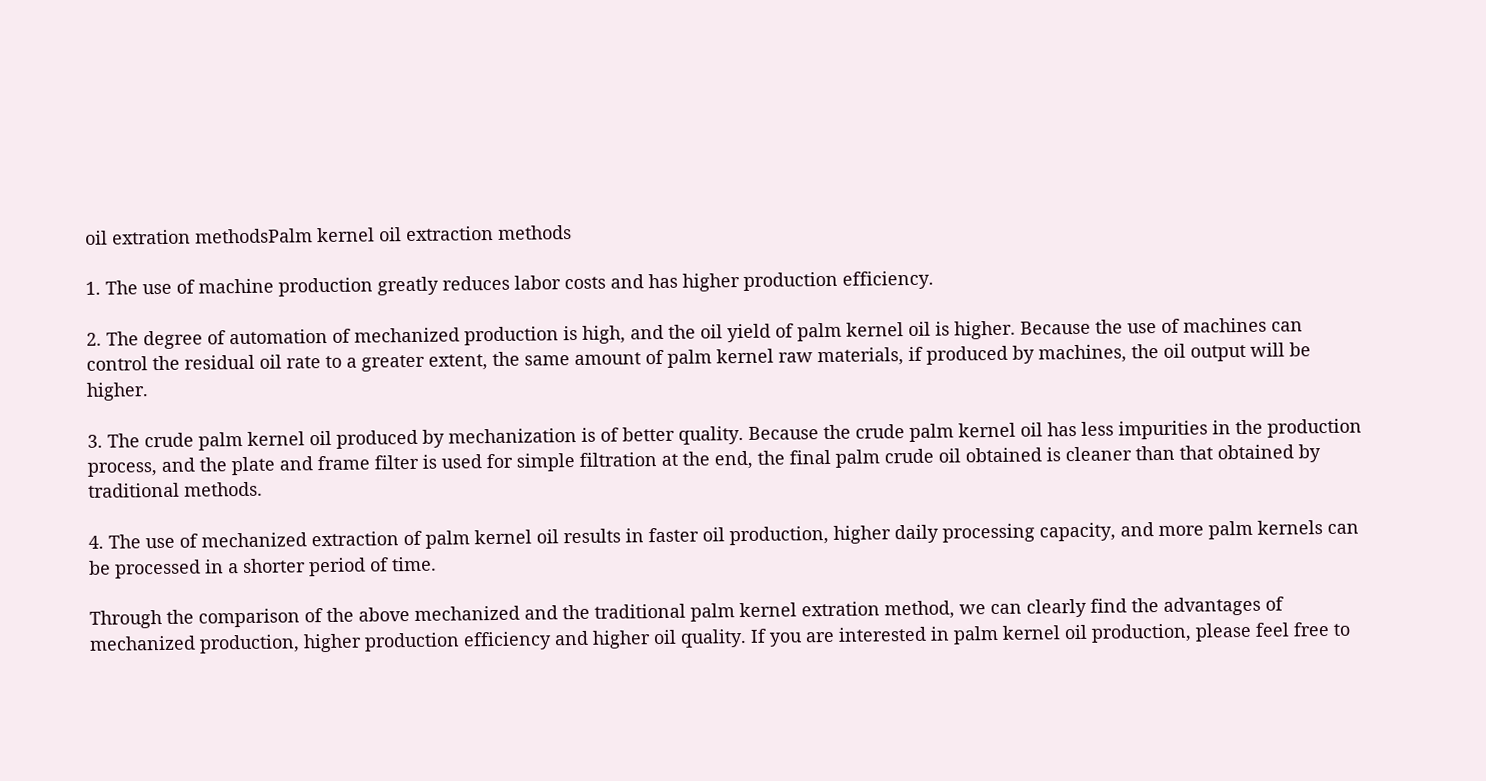oil extration methodsPalm kernel oil extraction methods

1. The use of machine production greatly reduces labor costs and has higher production efficiency.

2. The degree of automation of mechanized production is high, and the oil yield of palm kernel oil is higher. Because the use of machines can control the residual oil rate to a greater extent, the same amount of palm kernel raw materials, if produced by machines, the oil output will be higher.

3. The crude palm kernel oil produced by mechanization is of better quality. Because the crude palm kernel oil has less impurities in the production process, and the plate and frame filter is used for simple filtration at the end, the final palm crude oil obtained is cleaner than that obtained by traditional methods.

4. The use of mechanized extraction of palm kernel oil results in faster oil production, higher daily processing capacity, and more palm kernels can be processed in a shorter period of time.

Through the comparison of the above mechanized and the traditional palm kernel extration method, we can clearly find the advantages of mechanized production, higher production efficiency and higher oil quality. If you are interested in palm kernel oil production, please feel free to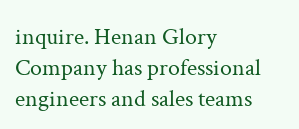inquire. Henan Glory Company has professional engineers and sales teams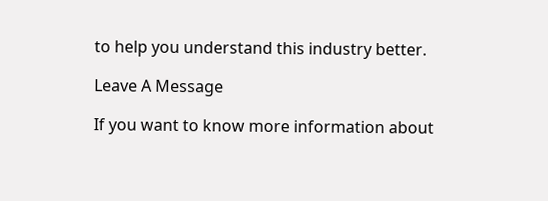to help you understand this industry better.

Leave A Message

If you want to know more information about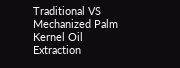Traditional VS Mechanized Palm Kernel Oil Extraction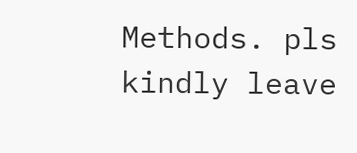Methods. pls kindly leave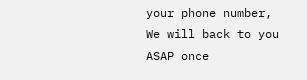your phone number, We will back to you ASAP once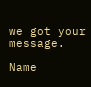we got your message.

Name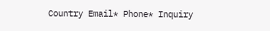Country Email* Phone* Inquiry